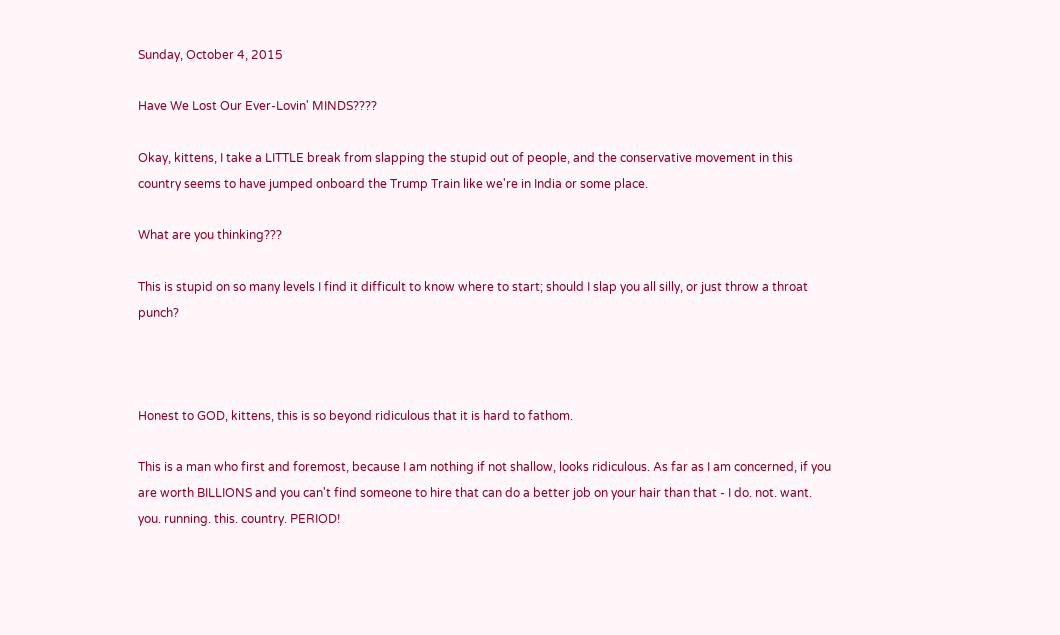Sunday, October 4, 2015

Have We Lost Our Ever-Lovin' MINDS????

Okay, kittens, I take a LITTLE break from slapping the stupid out of people, and the conservative movement in this country seems to have jumped onboard the Trump Train like we're in India or some place.

What are you thinking???

This is stupid on so many levels I find it difficult to know where to start; should I slap you all silly, or just throw a throat punch?



Honest to GOD, kittens, this is so beyond ridiculous that it is hard to fathom.

This is a man who first and foremost, because I am nothing if not shallow, looks ridiculous. As far as I am concerned, if you are worth BILLIONS and you can't find someone to hire that can do a better job on your hair than that - I do. not. want. you. running. this. country. PERIOD!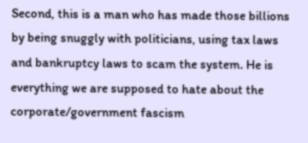Second, this is a man who has made those billions by being snuggly with politicians, using tax laws and bankruptcy laws to scam the system. He is everything we are supposed to hate about the corporate/government fascism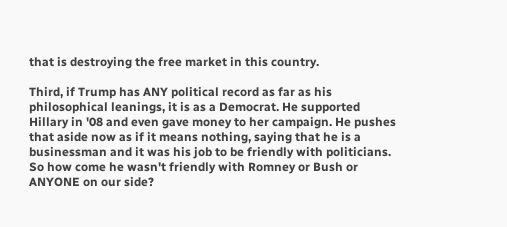that is destroying the free market in this country.

Third, if Trump has ANY political record as far as his philosophical leanings, it is as a Democrat. He supported Hillary in '08 and even gave money to her campaign. He pushes that aside now as if it means nothing, saying that he is a businessman and it was his job to be friendly with politicians. So how come he wasn't friendly with Romney or Bush or ANYONE on our side?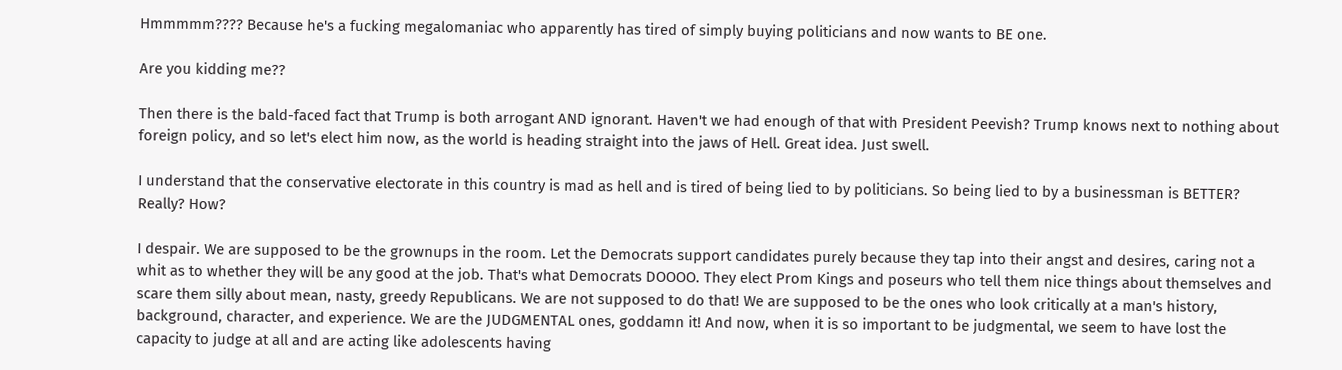Hmmmmm???? Because he's a fucking megalomaniac who apparently has tired of simply buying politicians and now wants to BE one.

Are you kidding me??

Then there is the bald-faced fact that Trump is both arrogant AND ignorant. Haven't we had enough of that with President Peevish? Trump knows next to nothing about foreign policy, and so let's elect him now, as the world is heading straight into the jaws of Hell. Great idea. Just swell.

I understand that the conservative electorate in this country is mad as hell and is tired of being lied to by politicians. So being lied to by a businessman is BETTER? Really? How?

I despair. We are supposed to be the grownups in the room. Let the Democrats support candidates purely because they tap into their angst and desires, caring not a whit as to whether they will be any good at the job. That's what Democrats DOOOO. They elect Prom Kings and poseurs who tell them nice things about themselves and scare them silly about mean, nasty, greedy Republicans. We are not supposed to do that! We are supposed to be the ones who look critically at a man's history, background, character, and experience. We are the JUDGMENTAL ones, goddamn it! And now, when it is so important to be judgmental, we seem to have lost the capacity to judge at all and are acting like adolescents having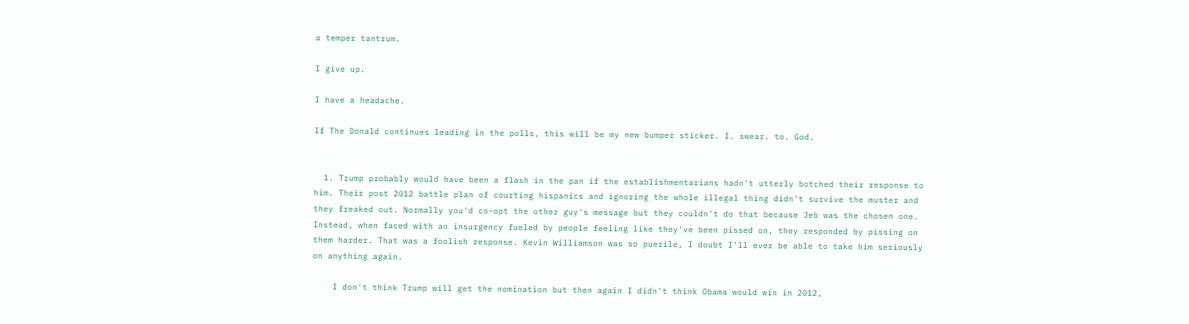a temper tantrum.

I give up.

I have a headache.

If The Donald continues leading in the polls, this will be my new bumper sticker. I. swear. to. God.


  1. Trump probably would have been a flash in the pan if the establishmentarians hadn't utterly botched their response to him. Their post 2012 battle plan of courting hispanics and ignoring the whole illegal thing didn't survive the muster and they freaked out. Normally you'd co-opt the other guy's message but they couldn't do that because Jeb was the chosen one. Instead, when faced with an insurgency fueled by people feeling like they've been pissed on, they responded by pissing on them harder. That was a foolish response. Kevin Williamson was so puerile, I doubt I'll ever be able to take him seriously on anything again.

    I don't think Trump will get the nomination but then again I didn't think Obama would win in 2012,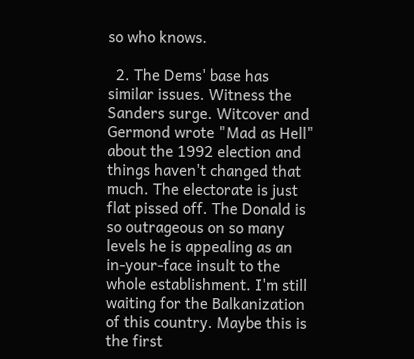so who knows.

  2. The Dems' base has similar issues. Witness the Sanders surge. Witcover and Germond wrote "Mad as Hell" about the 1992 election and things haven't changed that much. The electorate is just flat pissed off. The Donald is so outrageous on so many levels he is appealing as an in-your-face insult to the whole establishment. I'm still waiting for the Balkanization of this country. Maybe this is the first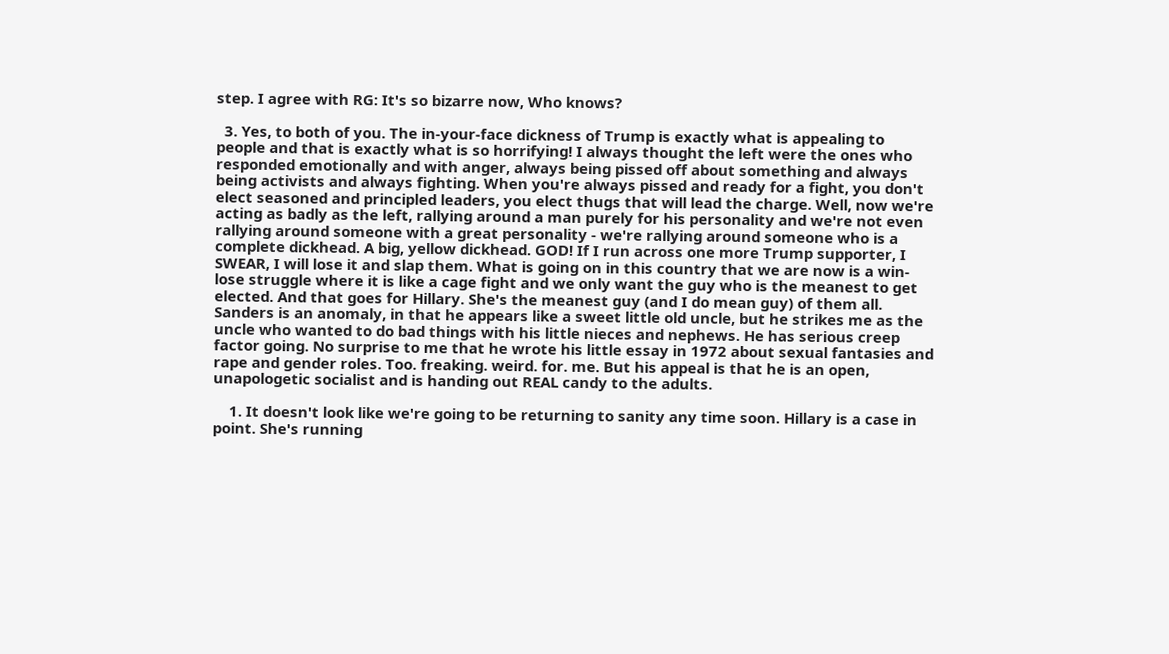step. I agree with RG: It's so bizarre now, Who knows?

  3. Yes, to both of you. The in-your-face dickness of Trump is exactly what is appealing to people and that is exactly what is so horrifying! I always thought the left were the ones who responded emotionally and with anger, always being pissed off about something and always being activists and always fighting. When you're always pissed and ready for a fight, you don't elect seasoned and principled leaders, you elect thugs that will lead the charge. Well, now we're acting as badly as the left, rallying around a man purely for his personality and we're not even rallying around someone with a great personality - we're rallying around someone who is a complete dickhead. A big, yellow dickhead. GOD! If I run across one more Trump supporter, I SWEAR, I will lose it and slap them. What is going on in this country that we are now is a win-lose struggle where it is like a cage fight and we only want the guy who is the meanest to get elected. And that goes for Hillary. She's the meanest guy (and I do mean guy) of them all. Sanders is an anomaly, in that he appears like a sweet little old uncle, but he strikes me as the uncle who wanted to do bad things with his little nieces and nephews. He has serious creep factor going. No surprise to me that he wrote his little essay in 1972 about sexual fantasies and rape and gender roles. Too. freaking. weird. for. me. But his appeal is that he is an open, unapologetic socialist and is handing out REAL candy to the adults.

    1. It doesn't look like we're going to be returning to sanity any time soon. Hillary is a case in point. She's running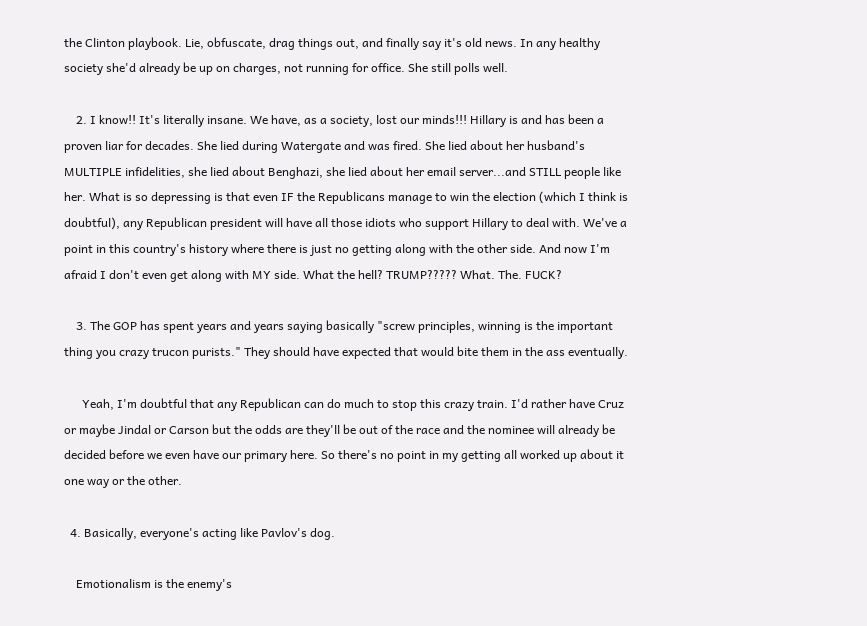the Clinton playbook. Lie, obfuscate, drag things out, and finally say it's old news. In any healthy society she'd already be up on charges, not running for office. She still polls well.

    2. I know!! It's literally insane. We have, as a society, lost our minds!!! Hillary is and has been a proven liar for decades. She lied during Watergate and was fired. She lied about her husband's MULTIPLE infidelities, she lied about Benghazi, she lied about her email server...and STILL people like her. What is so depressing is that even IF the Republicans manage to win the election (which I think is doubtful), any Republican president will have all those idiots who support Hillary to deal with. We've a point in this country's history where there is just no getting along with the other side. And now I'm afraid I don't even get along with MY side. What the hell? TRUMP????? What. The. FUCK?

    3. The GOP has spent years and years saying basically "screw principles, winning is the important thing you crazy trucon purists." They should have expected that would bite them in the ass eventually.

      Yeah, I'm doubtful that any Republican can do much to stop this crazy train. I'd rather have Cruz or maybe Jindal or Carson but the odds are they'll be out of the race and the nominee will already be decided before we even have our primary here. So there's no point in my getting all worked up about it one way or the other.

  4. Basically, everyone's acting like Pavlov's dog.

    Emotionalism is the enemy's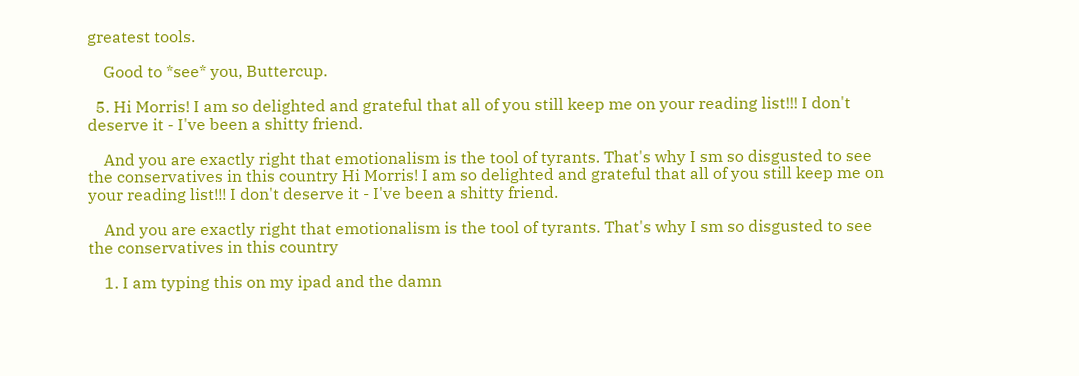greatest tools.

    Good to *see* you, Buttercup.

  5. Hi Morris! I am so delighted and grateful that all of you still keep me on your reading list!!! I don't deserve it - I've been a shitty friend.

    And you are exactly right that emotionalism is the tool of tyrants. That's why I sm so disgusted to see the conservatives in this country Hi Morris! I am so delighted and grateful that all of you still keep me on your reading list!!! I don't deserve it - I've been a shitty friend.

    And you are exactly right that emotionalism is the tool of tyrants. That's why I sm so disgusted to see the conservatives in this country

    1. I am typing this on my ipad and the damn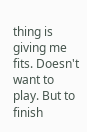thing is giving me fits. Doesn't want to play. But to finish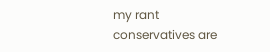my rant conservatives are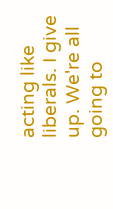acting like liberals. I give up. We're all going to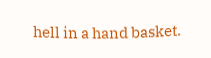hell in a hand basket.